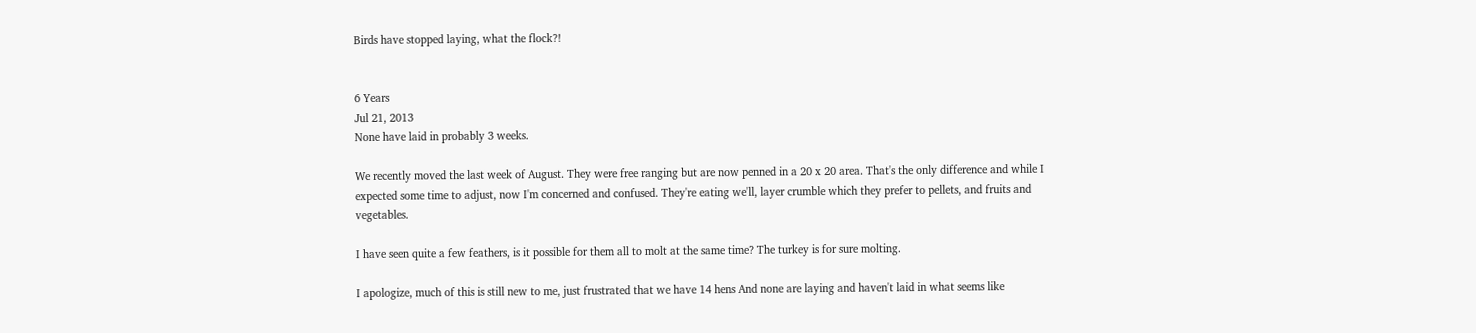Birds have stopped laying, what the flock?!


6 Years
Jul 21, 2013
None have laid in probably 3 weeks.

We recently moved the last week of August. They were free ranging but are now penned in a 20 x 20 area. That's the only difference and while I expected some time to adjust, now I'm concerned and confused. They're eating we'll, layer crumble which they prefer to pellets, and fruits and vegetables.

I have seen quite a few feathers, is it possible for them all to molt at the same time? The turkey is for sure molting.

I apologize, much of this is still new to me, just frustrated that we have 14 hens And none are laying and haven't laid in what seems like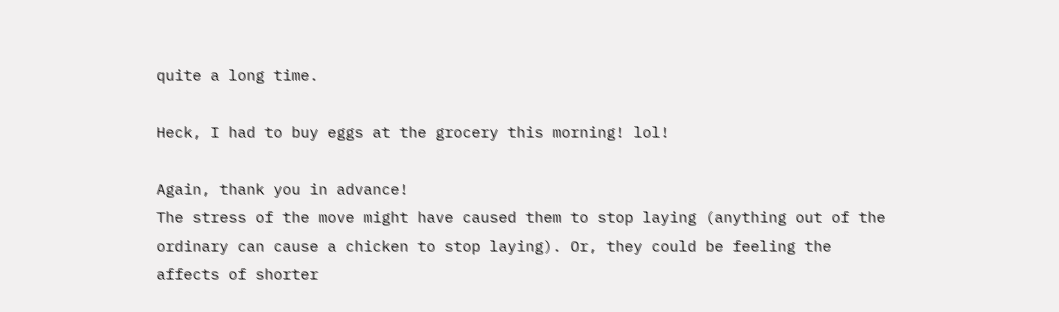quite a long time.

Heck, I had to buy eggs at the grocery this morning! lol!

Again, thank you in advance!
The stress of the move might have caused them to stop laying (anything out of the ordinary can cause a chicken to stop laying). Or, they could be feeling the affects of shorter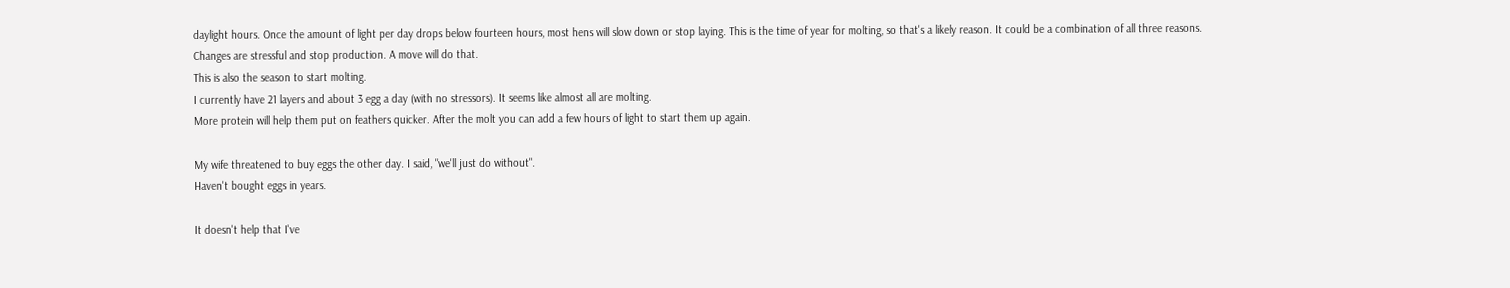daylight hours. Once the amount of light per day drops below fourteen hours, most hens will slow down or stop laying. This is the time of year for molting, so that's a likely reason. It could be a combination of all three reasons.
Changes are stressful and stop production. A move will do that.
This is also the season to start molting.
I currently have 21 layers and about 3 egg a day (with no stressors). It seems like almost all are molting.
More protein will help them put on feathers quicker. After the molt you can add a few hours of light to start them up again.

My wife threatened to buy eggs the other day. I said, "we'll just do without".
Haven't bought eggs in years.

It doesn't help that I've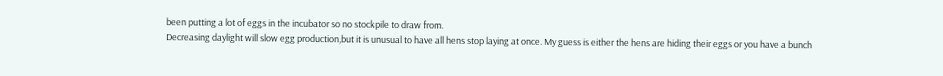been putting a lot of eggs in the incubator so no stockpile to draw from.
Decreasing daylight will slow egg production,but it is unusual to have all hens stop laying at once. My guess is either the hens are hiding their eggs or you have a bunch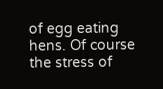of egg eating hens. Of course the stress of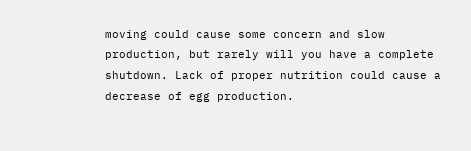moving could cause some concern and slow production, but rarely will you have a complete shutdown. Lack of proper nutrition could cause a decrease of egg production.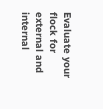Evaluate your flock for external and internal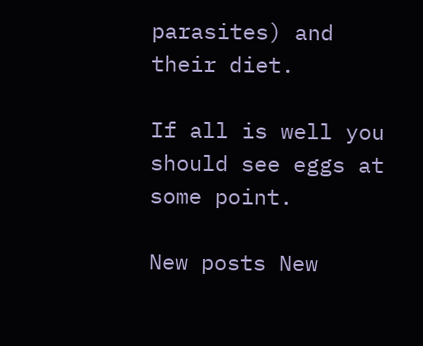parasites) and their diet.

If all is well you should see eggs at some point.

New posts New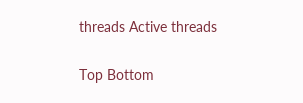threads Active threads

Top Bottom